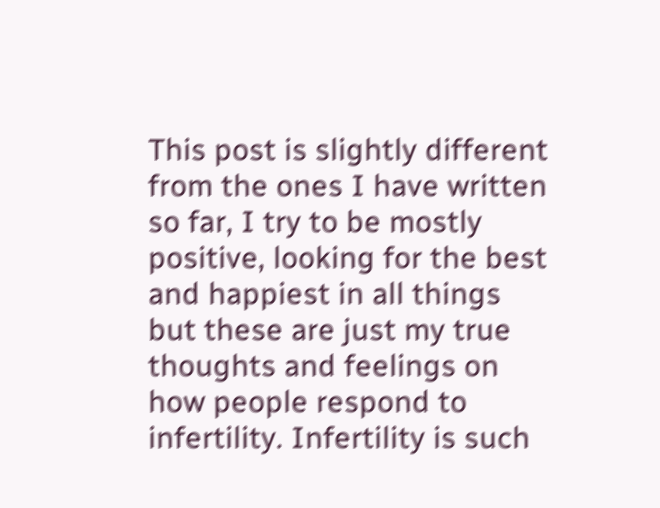This post is slightly different from the ones I have written so far, I try to be mostly positive, looking for the best and happiest in all things but these are just my true thoughts and feelings on how people respond to infertility. Infertility is such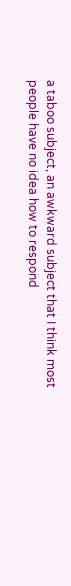a taboo subject, an awkward subject that I think most people have no idea how to respond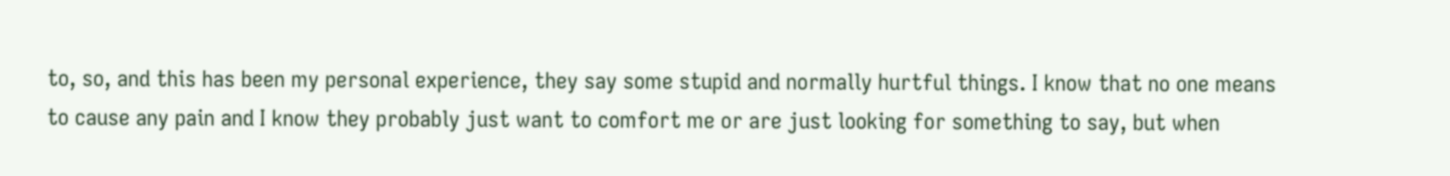to, so, and this has been my personal experience, they say some stupid and normally hurtful things. I know that no one means to cause any pain and I know they probably just want to comfort me or are just looking for something to say, but when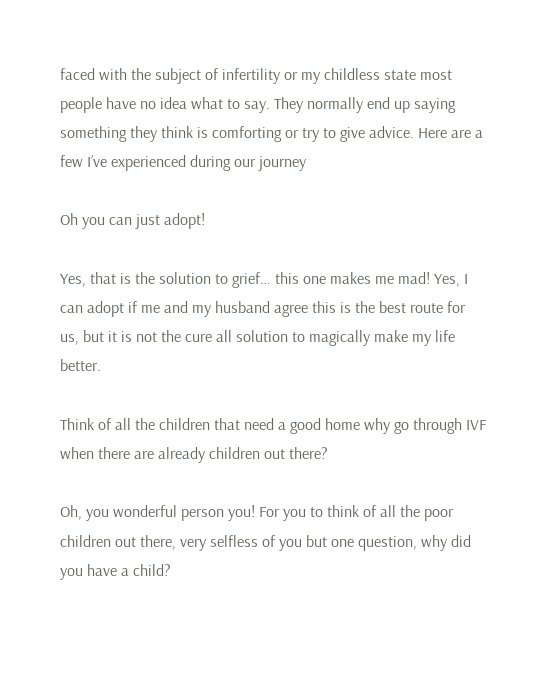faced with the subject of infertility or my childless state most people have no idea what to say. They normally end up saying something they think is comforting or try to give advice. Here are a few I’ve experienced during our journey

Oh you can just adopt!

Yes, that is the solution to grief… this one makes me mad! Yes, I can adopt if me and my husband agree this is the best route for us, but it is not the cure all solution to magically make my life better.

Think of all the children that need a good home why go through IVF when there are already children out there?

Oh, you wonderful person you! For you to think of all the poor children out there, very selfless of you but one question, why did you have a child?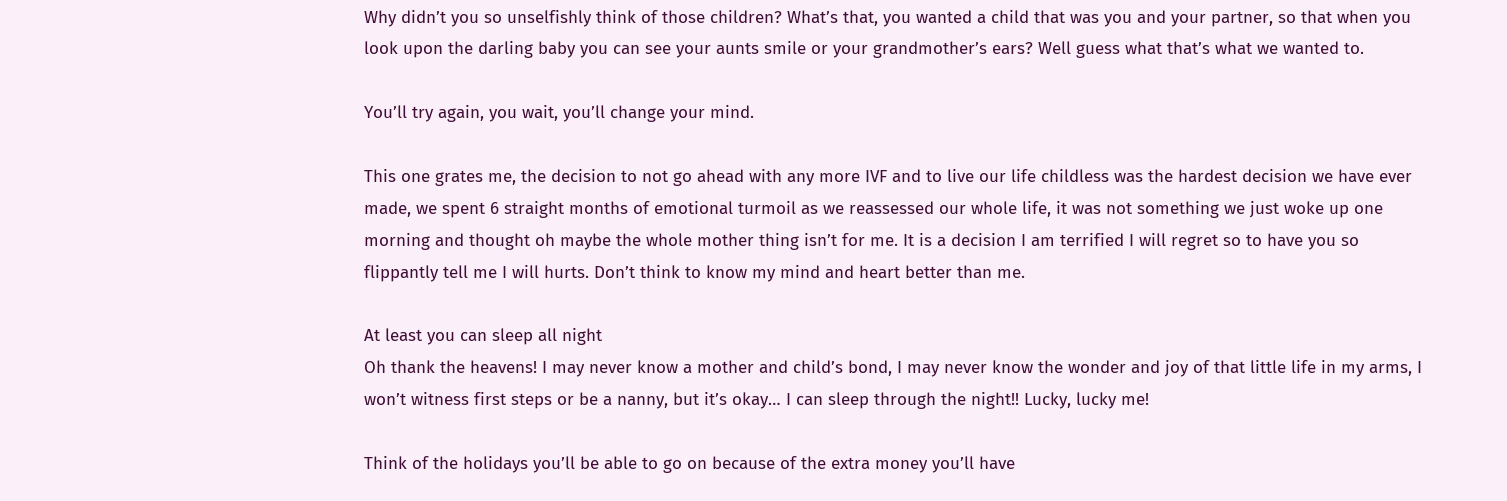Why didn’t you so unselfishly think of those children? What’s that, you wanted a child that was you and your partner, so that when you look upon the darling baby you can see your aunts smile or your grandmother’s ears? Well guess what that’s what we wanted to.

You’ll try again, you wait, you’ll change your mind.

This one grates me, the decision to not go ahead with any more IVF and to live our life childless was the hardest decision we have ever made, we spent 6 straight months of emotional turmoil as we reassessed our whole life, it was not something we just woke up one morning and thought oh maybe the whole mother thing isn’t for me. It is a decision I am terrified I will regret so to have you so flippantly tell me I will hurts. Don’t think to know my mind and heart better than me.

At least you can sleep all night
Oh thank the heavens! I may never know a mother and child’s bond, I may never know the wonder and joy of that little life in my arms, I won’t witness first steps or be a nanny, but it’s okay… I can sleep through the night!! Lucky, lucky me!

Think of the holidays you’ll be able to go on because of the extra money you’ll have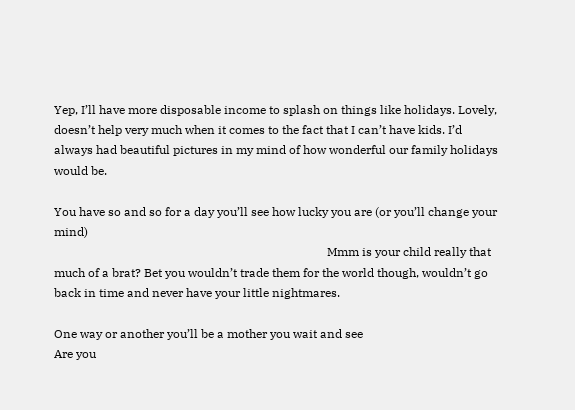Yep, I’ll have more disposable income to splash on things like holidays. Lovely, doesn’t help very much when it comes to the fact that I can’t have kids. I’d always had beautiful pictures in my mind of how wonderful our family holidays would be.

You have so and so for a day you’ll see how lucky you are (or you’ll change your mind)
                                                                                           Mmm is your child really that much of a brat? Bet you wouldn’t trade them for the world though, wouldn’t go back in time and never have your little nightmares.

One way or another you’ll be a mother you wait and see
Are you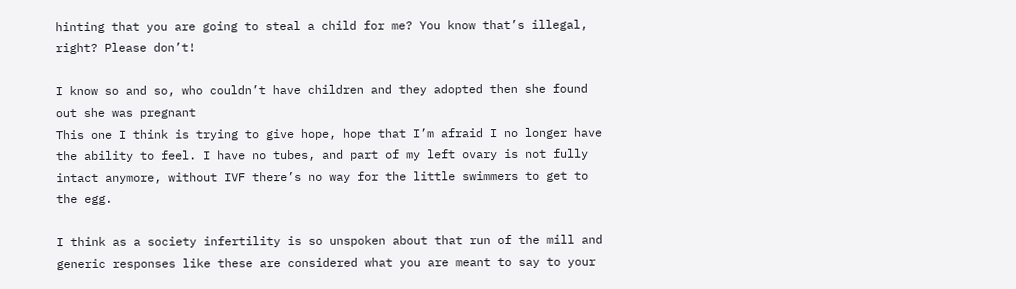hinting that you are going to steal a child for me? You know that’s illegal, right? Please don’t!

I know so and so, who couldn’t have children and they adopted then she found out she was pregnant
This one I think is trying to give hope, hope that I’m afraid I no longer have the ability to feel. I have no tubes, and part of my left ovary is not fully intact anymore, without IVF there’s no way for the little swimmers to get to the egg.

I think as a society infertility is so unspoken about that run of the mill and generic responses like these are considered what you are meant to say to your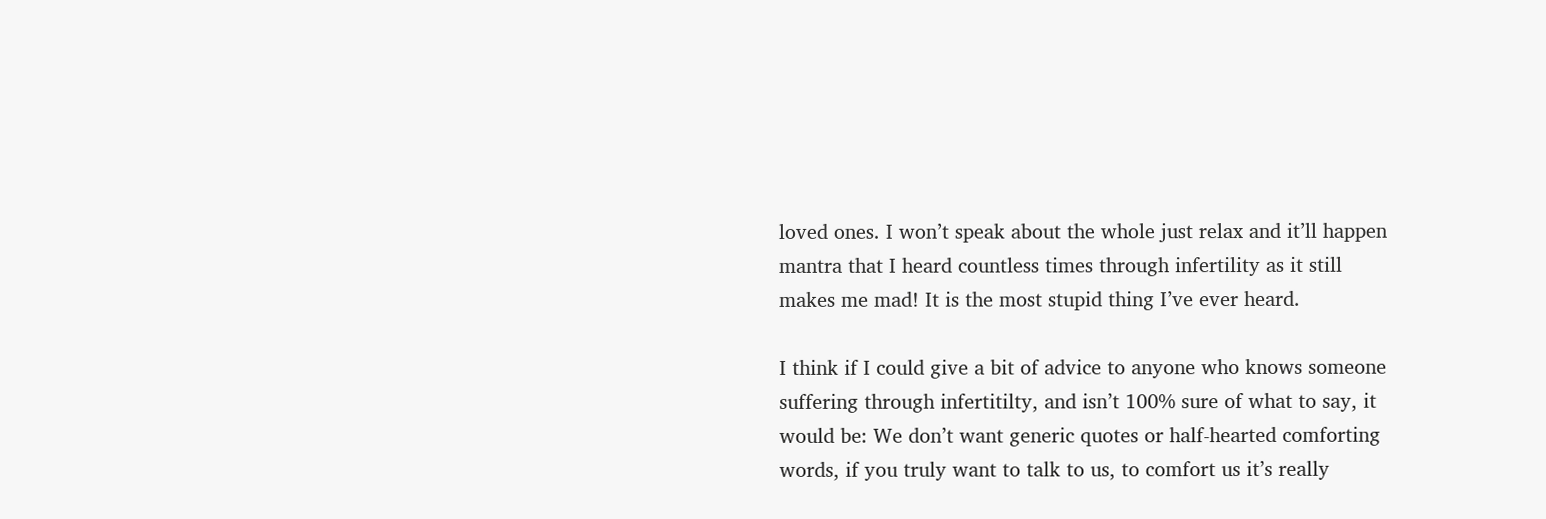loved ones. I won’t speak about the whole just relax and it’ll happen mantra that I heard countless times through infertility as it still makes me mad! It is the most stupid thing I’ve ever heard.

I think if I could give a bit of advice to anyone who knows someone suffering through infertitilty, and isn’t 100% sure of what to say, it would be: We don’t want generic quotes or half-hearted comforting words, if you truly want to talk to us, to comfort us it’s really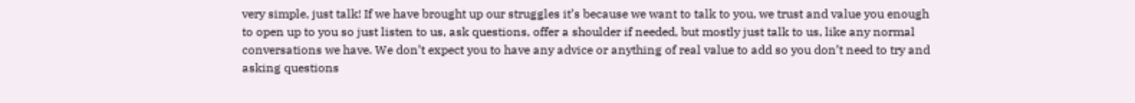very simple, just talk! If we have brought up our struggles it’s because we want to talk to you, we trust and value you enough to open up to you so just listen to us, ask questions, offer a shoulder if needed, but mostly just talk to us, like any normal conversations we have. We don’t expect you to have any advice or anything of real value to add so you don’t need to try and asking questions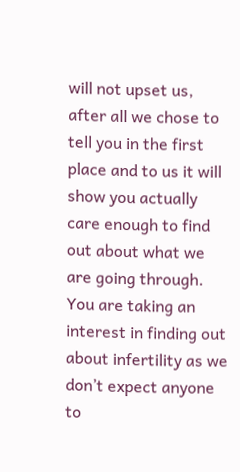will not upset us, after all we chose to tell you in the first place and to us it will show you actually care enough to find out about what we are going through. You are taking an interest in finding out about infertility as we don’t expect anyone to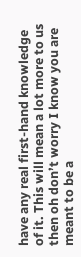have any real first-hand knowledge of it. This will mean a lot more to us then oh don’t worry I know you are meant to be a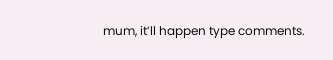mum, it’ll happen type comments.